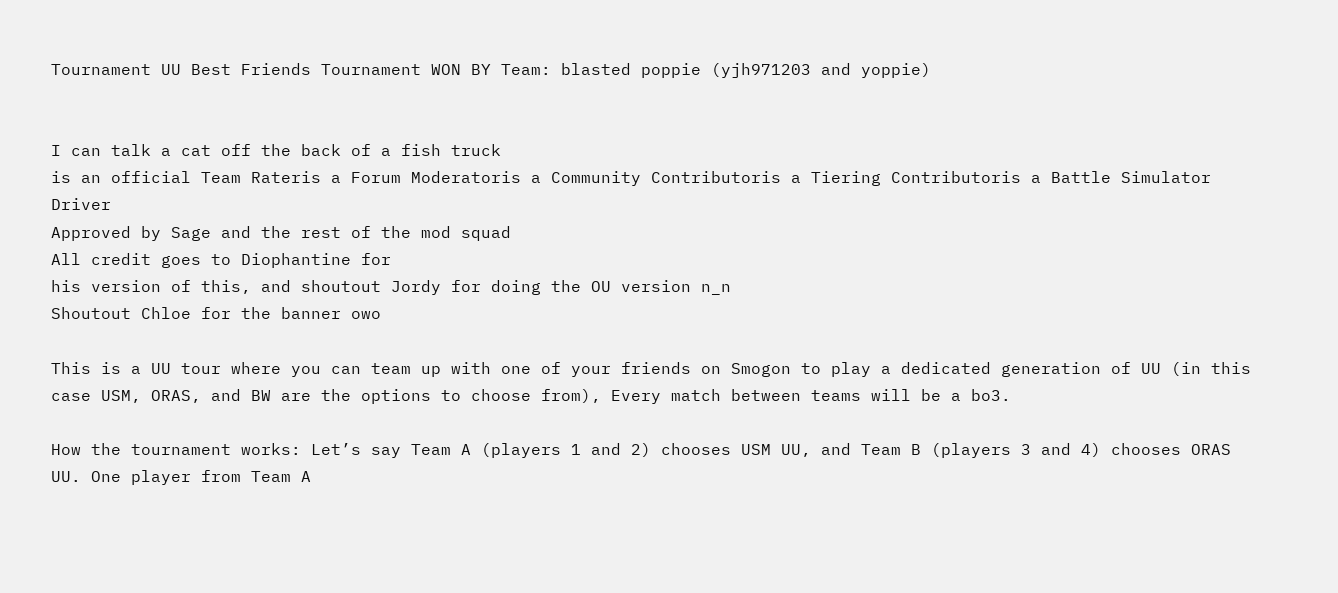Tournament UU Best Friends Tournament WON BY Team: blasted poppie (yjh971203 and yoppie)


I can talk a cat off the back of a fish truck
is an official Team Rateris a Forum Moderatoris a Community Contributoris a Tiering Contributoris a Battle Simulator Driver
Approved by Sage and the rest of the mod squad
All credit goes to Diophantine for
his version of this, and shoutout Jordy for doing the OU version n_n
Shoutout Chloe for the banner owo

This is a UU tour where you can team up with one of your friends on Smogon to play a dedicated generation of UU (in this case USM, ORAS, and BW are the options to choose from), Every match between teams will be a bo3.

How the tournament works: Let’s say Team A (players 1 and 2) chooses USM UU, and Team B (players 3 and 4) chooses ORAS UU. One player from Team A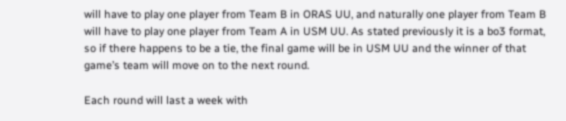will have to play one player from Team B in ORAS UU, and naturally one player from Team B will have to play one player from Team A in USM UU. As stated previously it is a bo3 format, so if there happens to be a tie, the final game will be in USM UU and the winner of that game’s team will move on to the next round.

Each round will last a week with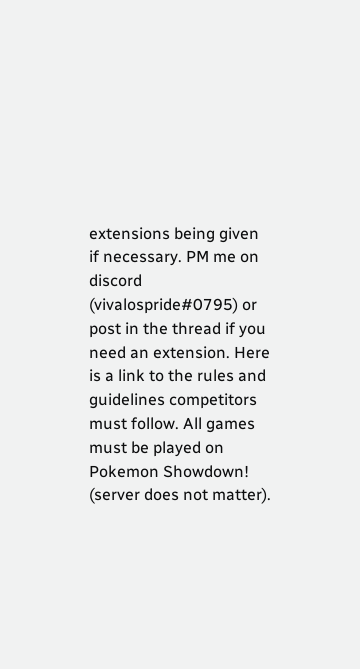extensions being given if necessary. PM me on discord (vivalospride#0795) or post in the thread if you need an extension. Here is a link to the rules and guidelines competitors must follow. All games must be played on Pokemon Showdown! (server does not matter).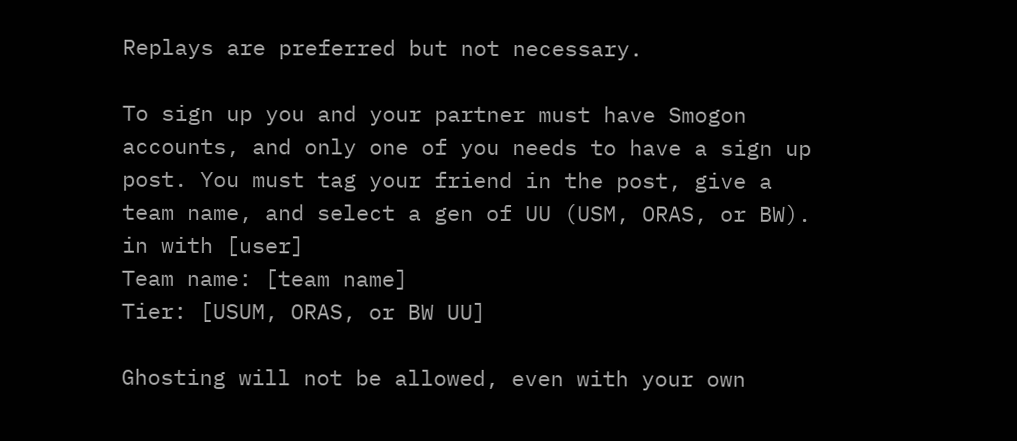Replays are preferred but not necessary.

To sign up you and your partner must have Smogon accounts, and only one of you needs to have a sign up post. You must tag your friend in the post, give a team name, and select a gen of UU (USM, ORAS, or BW).
in with [user]
Team name: [team name]
Tier: [USUM, ORAS, or BW UU]

Ghosting will not be allowed, even with your own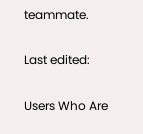teammate.

Last edited:

Users Who Are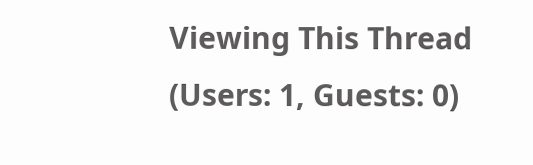Viewing This Thread (Users: 1, Guests: 0)